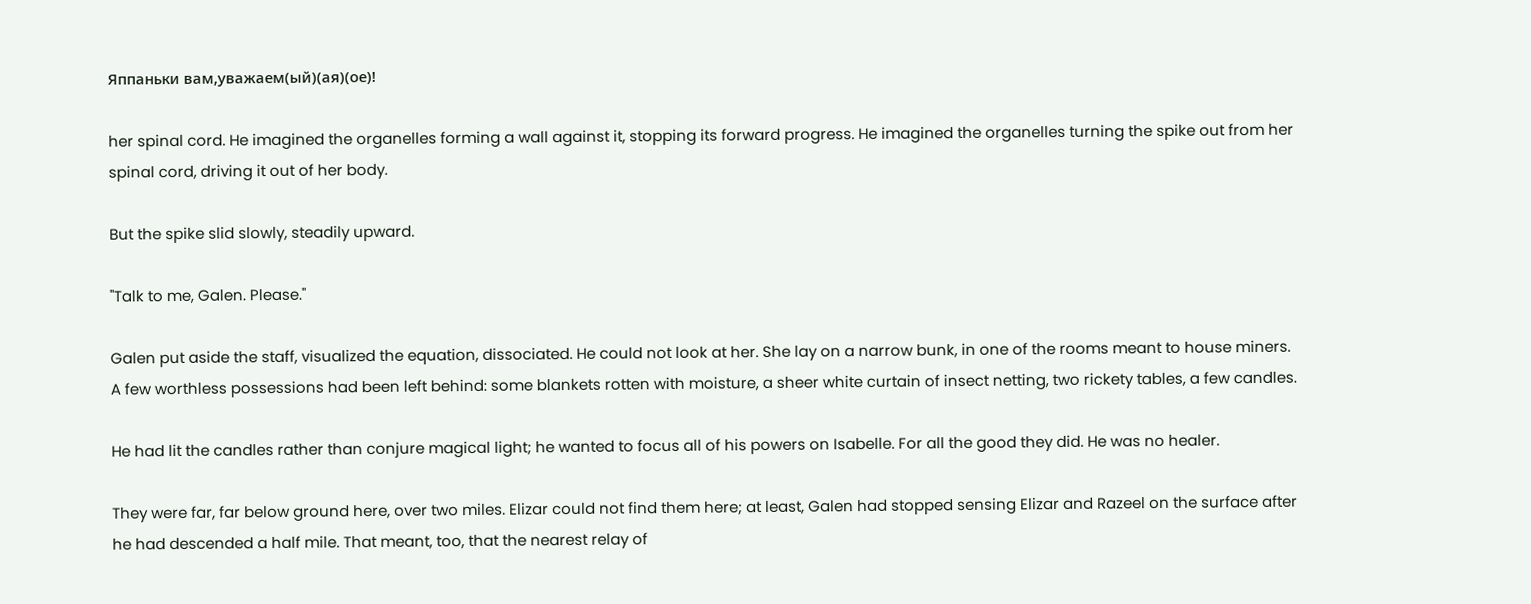Яппаньки вам,уважаем(ый)(ая)(ое)!

her spinal cord. He imagined the organelles forming a wall against it, stopping its forward progress. He imagined the organelles turning the spike out from her spinal cord, driving it out of her body.

But the spike slid slowly, steadily upward.

"Talk to me, Galen. Please."

Galen put aside the staff, visualized the equation, dissociated. He could not look at her. She lay on a narrow bunk, in one of the rooms meant to house miners. A few worthless possessions had been left behind: some blankets rotten with moisture, a sheer white curtain of insect netting, two rickety tables, a few candles.

He had lit the candles rather than conjure magical light; he wanted to focus all of his powers on Isabelle. For all the good they did. He was no healer.

They were far, far below ground here, over two miles. Elizar could not find them here; at least, Galen had stopped sensing Elizar and Razeel on the surface after he had descended a half mile. That meant, too, that the nearest relay of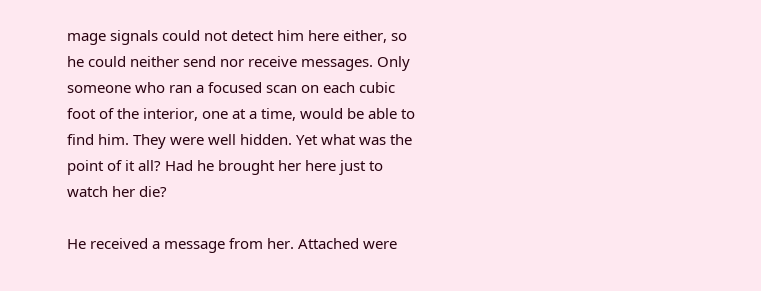mage signals could not detect him here either, so he could neither send nor receive messages. Only someone who ran a focused scan on each cubic foot of the interior, one at a time, would be able to find him. They were well hidden. Yet what was the point of it all? Had he brought her here just to watch her die?

He received a message from her. Attached were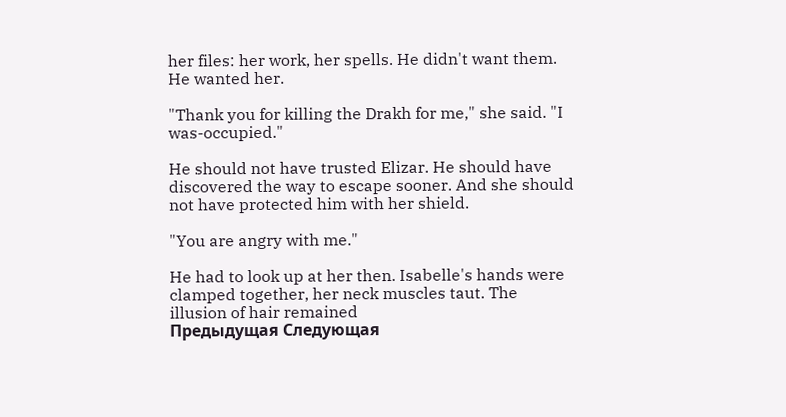her files: her work, her spells. He didn't want them. He wanted her.

"Thank you for killing the Drakh for me," she said. "I was-occupied."

He should not have trusted Elizar. He should have discovered the way to escape sooner. And she should not have protected him with her shield.

"You are angry with me."

He had to look up at her then. Isabelle's hands were clamped together, her neck muscles taut. The illusion of hair remained
Предыдущая Следующая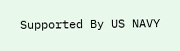Supported By US NAVY